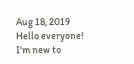Aug 18, 2019
Hello everyone!
I'm new to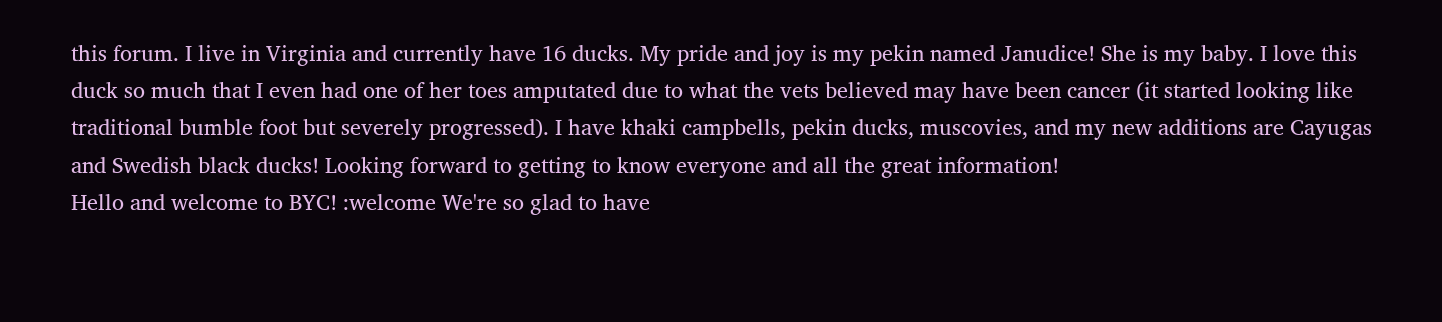this forum. I live in Virginia and currently have 16 ducks. My pride and joy is my pekin named Janudice! She is my baby. I love this duck so much that I even had one of her toes amputated due to what the vets believed may have been cancer (it started looking like traditional bumble foot but severely progressed). I have khaki campbells, pekin ducks, muscovies, and my new additions are Cayugas and Swedish black ducks! Looking forward to getting to know everyone and all the great information!
Hello and welcome to BYC! :welcome We're so glad to have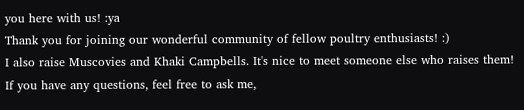you here with us! :ya
Thank you for joining our wonderful community of fellow poultry enthusiasts! :)
I also raise Muscovies and Khaki Campbells. It's nice to meet someone else who raises them! If you have any questions, feel free to ask me,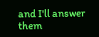and I'll answer them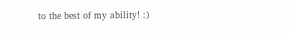to the best of my ability! :)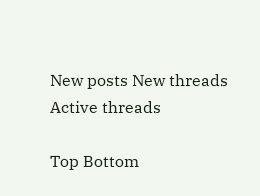New posts New threads Active threads

Top Bottom